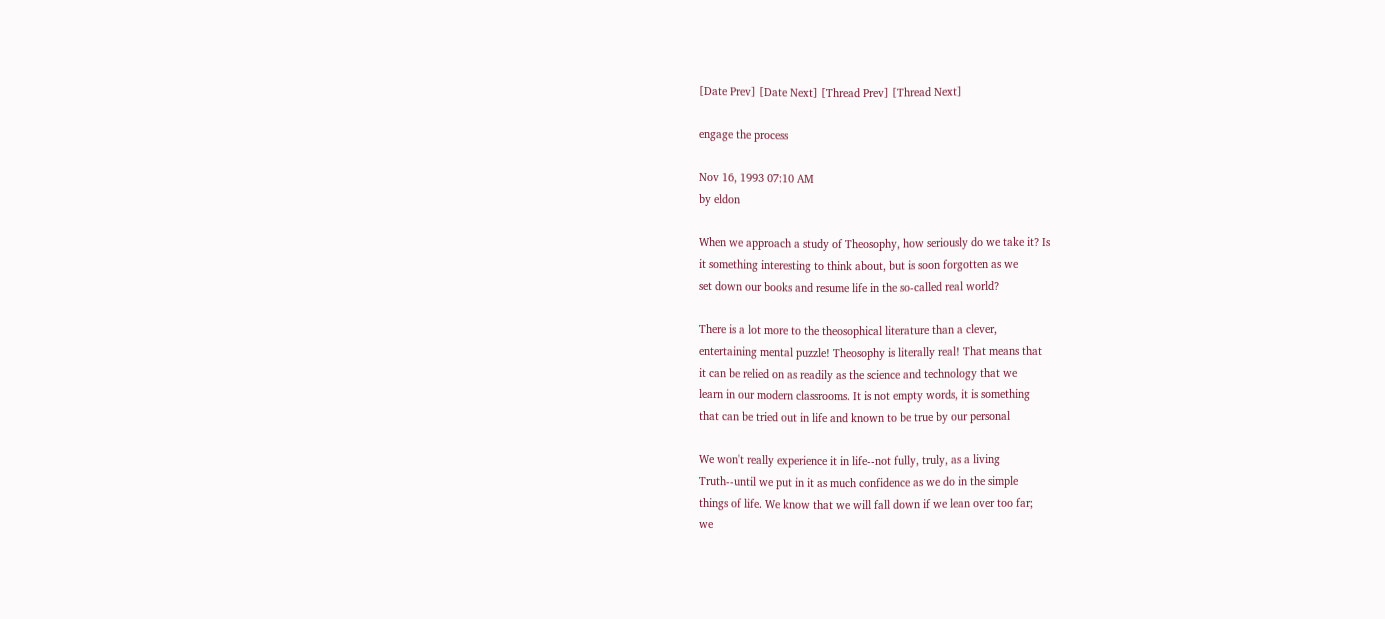[Date Prev] [Date Next] [Thread Prev] [Thread Next]

engage the process

Nov 16, 1993 07:10 AM
by eldon

When we approach a study of Theosophy, how seriously do we take it? Is
it something interesting to think about, but is soon forgotten as we
set down our books and resume life in the so-called real world?

There is a lot more to the theosophical literature than a clever,
entertaining mental puzzle! Theosophy is literally real! That means that
it can be relied on as readily as the science and technology that we
learn in our modern classrooms. It is not empty words, it is something
that can be tried out in life and known to be true by our personal

We won't really experience it in life--not fully, truly, as a living
Truth--until we put in it as much confidence as we do in the simple
things of life. We know that we will fall down if we lean over too far;
we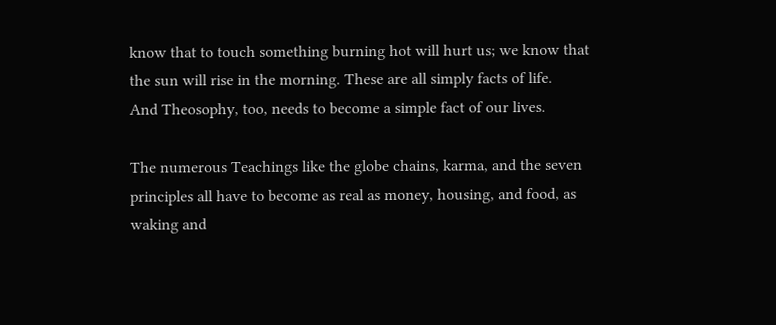know that to touch something burning hot will hurt us; we know that
the sun will rise in the morning. These are all simply facts of life.
And Theosophy, too, needs to become a simple fact of our lives.

The numerous Teachings like the globe chains, karma, and the seven
principles all have to become as real as money, housing, and food, as
waking and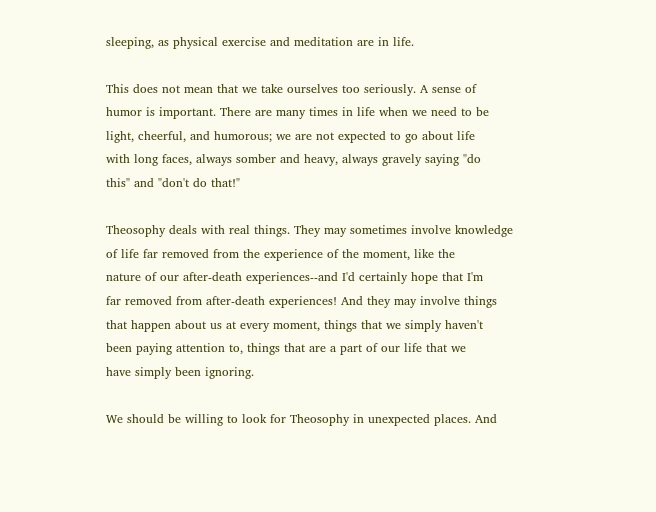sleeping, as physical exercise and meditation are in life.

This does not mean that we take ourselves too seriously. A sense of
humor is important. There are many times in life when we need to be
light, cheerful, and humorous; we are not expected to go about life
with long faces, always somber and heavy, always gravely saying "do
this" and "don't do that!"

Theosophy deals with real things. They may sometimes involve knowledge
of life far removed from the experience of the moment, like the
nature of our after-death experiences--and I'd certainly hope that I'm
far removed from after-death experiences! And they may involve things
that happen about us at every moment, things that we simply haven't
been paying attention to, things that are a part of our life that we
have simply been ignoring.

We should be willing to look for Theosophy in unexpected places. And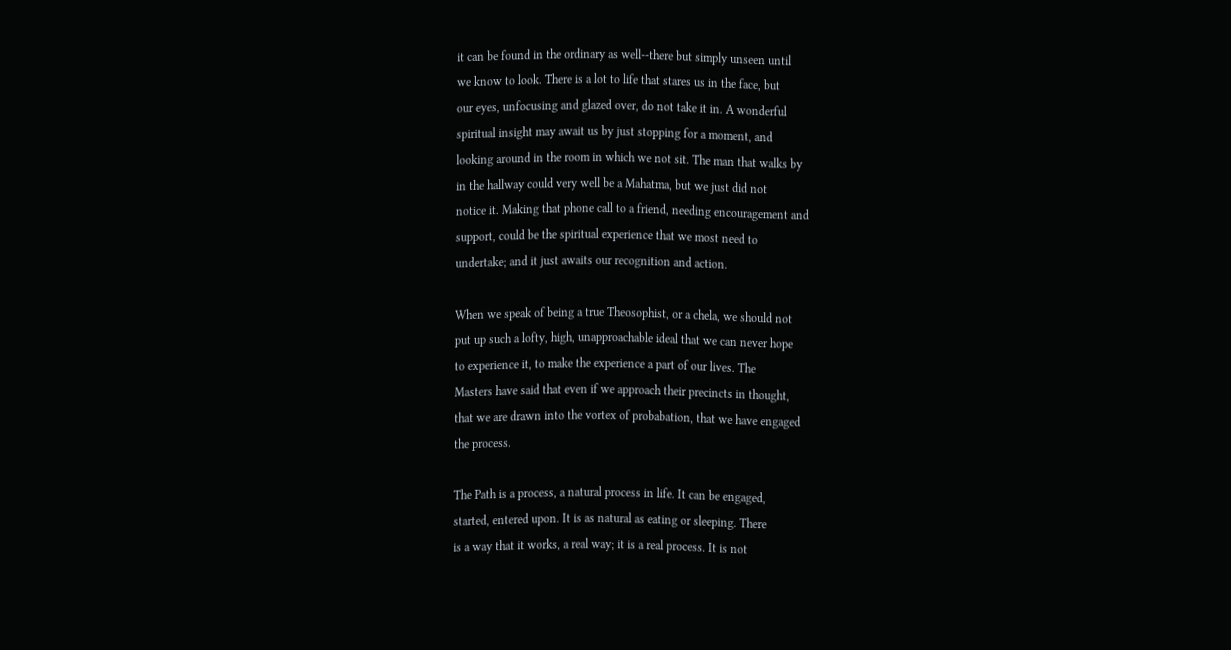it can be found in the ordinary as well--there but simply unseen until
we know to look. There is a lot to life that stares us in the face, but
our eyes, unfocusing and glazed over, do not take it in. A wonderful
spiritual insight may await us by just stopping for a moment, and
looking around in the room in which we not sit. The man that walks by
in the hallway could very well be a Mahatma, but we just did not
notice it. Making that phone call to a friend, needing encouragement and
support, could be the spiritual experience that we most need to
undertake; and it just awaits our recognition and action.

When we speak of being a true Theosophist, or a chela, we should not
put up such a lofty, high, unapproachable ideal that we can never hope
to experience it, to make the experience a part of our lives. The
Masters have said that even if we approach their precincts in thought,
that we are drawn into the vortex of probabation, that we have engaged
the process.

The Path is a process, a natural process in life. It can be engaged,
started, entered upon. It is as natural as eating or sleeping. There
is a way that it works, a real way; it is a real process. It is not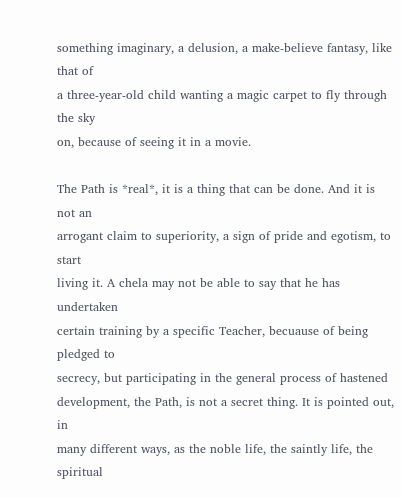something imaginary, a delusion, a make-believe fantasy, like that of
a three-year-old child wanting a magic carpet to fly through the sky
on, because of seeing it in a movie.

The Path is *real*, it is a thing that can be done. And it is not an
arrogant claim to superiority, a sign of pride and egotism, to start
living it. A chela may not be able to say that he has undertaken
certain training by a specific Teacher, becuause of being pledged to
secrecy, but participating in the general process of hastened
development, the Path, is not a secret thing. It is pointed out, in
many different ways, as the noble life, the saintly life, the spiritual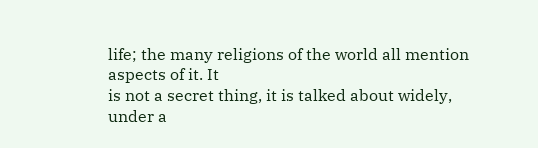life; the many religions of the world all mention aspects of it. It
is not a secret thing, it is talked about widely, under a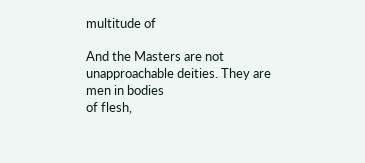multitude of

And the Masters are not unapproachable deities. They are men in bodies
of flesh,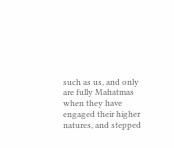such as us, and only are fully Mahatmas when they have
engaged their higher natures, and stepped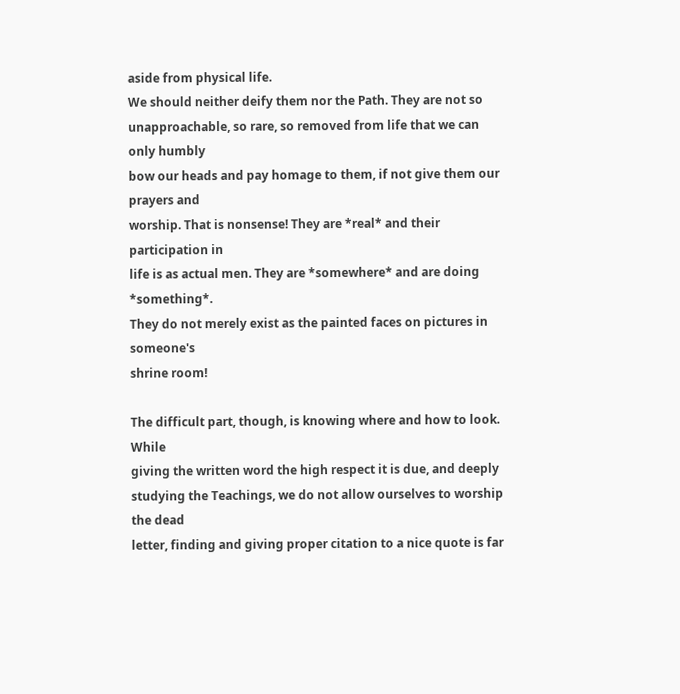aside from physical life.
We should neither deify them nor the Path. They are not so
unapproachable, so rare, so removed from life that we can only humbly
bow our heads and pay homage to them, if not give them our prayers and
worship. That is nonsense! They are *real* and their participation in
life is as actual men. They are *somewhere* and are doing *something*.
They do not merely exist as the painted faces on pictures in someone's
shrine room!

The difficult part, though, is knowing where and how to look. While
giving the written word the high respect it is due, and deeply
studying the Teachings, we do not allow ourselves to worship the dead
letter, finding and giving proper citation to a nice quote is far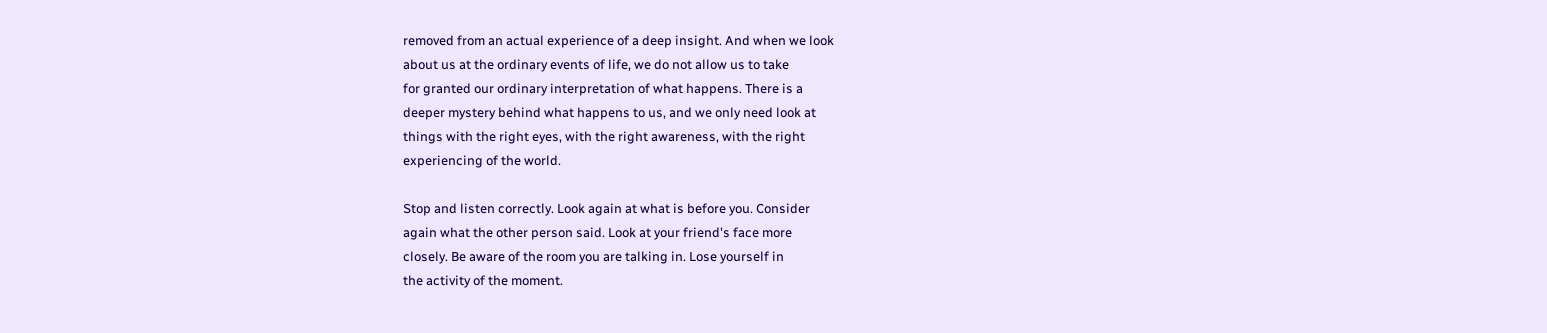removed from an actual experience of a deep insight. And when we look
about us at the ordinary events of life, we do not allow us to take
for granted our ordinary interpretation of what happens. There is a
deeper mystery behind what happens to us, and we only need look at
things with the right eyes, with the right awareness, with the right
experiencing of the world.

Stop and listen correctly. Look again at what is before you. Consider
again what the other person said. Look at your friend's face more
closely. Be aware of the room you are talking in. Lose yourself in
the activity of the moment.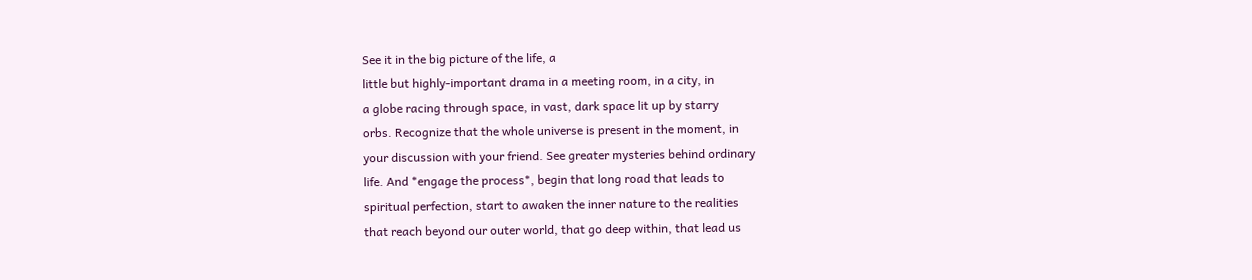See it in the big picture of the life, a
little but highly-important drama in a meeting room, in a city, in
a globe racing through space, in vast, dark space lit up by starry
orbs. Recognize that the whole universe is present in the moment, in
your discussion with your friend. See greater mysteries behind ordinary
life. And *engage the process*, begin that long road that leads to
spiritual perfection, start to awaken the inner nature to the realities
that reach beyond our outer world, that go deep within, that lead us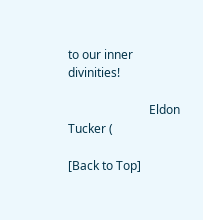to our inner divinities!

                           Eldon Tucker (

[Back to Top]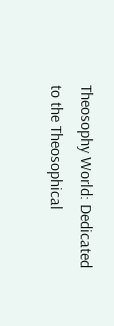Theosophy World: Dedicated to the Theosophical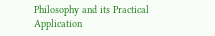Philosophy and its Practical Application